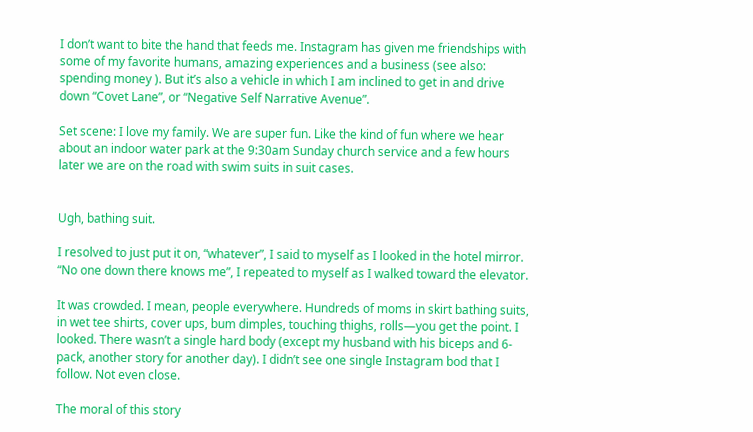I don’t want to bite the hand that feeds me. Instagram has given me friendships with some of my favorite humans, amazing experiences and a business (see also: spending money ). But it’s also a vehicle in which I am inclined to get in and drive down “Covet Lane”, or “Negative Self Narrative Avenue”.

Set scene: I love my family. We are super fun. Like the kind of fun where we hear about an indoor water park at the 9:30am Sunday church service and a few hours later we are on the road with swim suits in suit cases.


Ugh, bathing suit.

I resolved to just put it on, “whatever”, I said to myself as I looked in the hotel mirror. “No one down there knows me”, I repeated to myself as I walked toward the elevator.

It was crowded. I mean, people everywhere. Hundreds of moms in skirt bathing suits, in wet tee shirts, cover ups, bum dimples, touching thighs, rolls—you get the point. I looked. There wasn’t a single hard body (except my husband with his biceps and 6-pack, another story for another day). I didn’t see one single Instagram bod that I follow. Not even close.

The moral of this story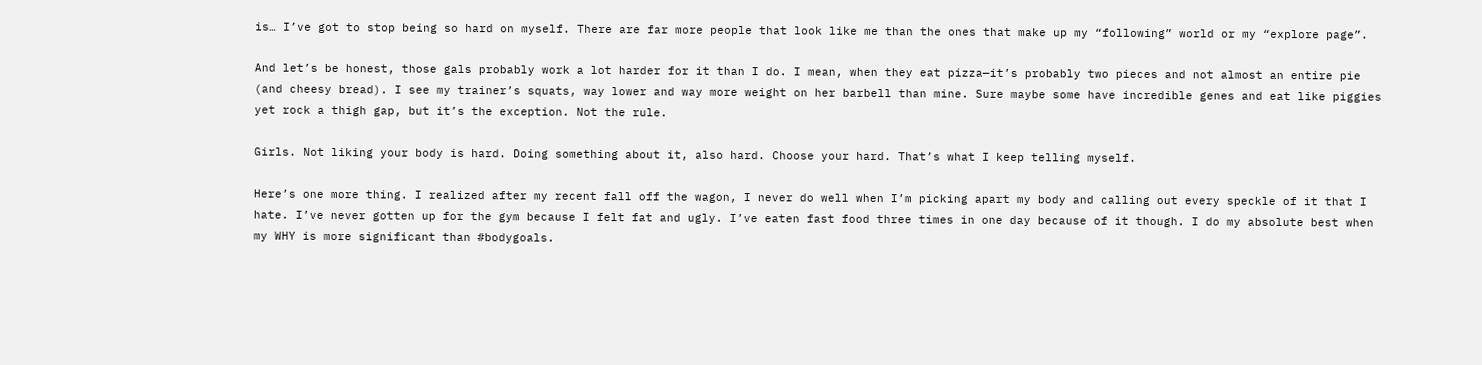is… I’ve got to stop being so hard on myself. There are far more people that look like me than the ones that make up my “following” world or my “explore page”.

And let’s be honest, those gals probably work a lot harder for it than I do. I mean, when they eat pizza—it’s probably two pieces and not almost an entire pie (and cheesy bread). I see my trainer’s squats, way lower and way more weight on her barbell than mine. Sure maybe some have incredible genes and eat like piggies yet rock a thigh gap, but it’s the exception. Not the rule.

Girls. Not liking your body is hard. Doing something about it, also hard. Choose your hard. That’s what I keep telling myself.

Here’s one more thing. I realized after my recent fall off the wagon, I never do well when I’m picking apart my body and calling out every speckle of it that I hate. I’ve never gotten up for the gym because I felt fat and ugly. I’ve eaten fast food three times in one day because of it though. I do my absolute best when my WHY is more significant than #bodygoals.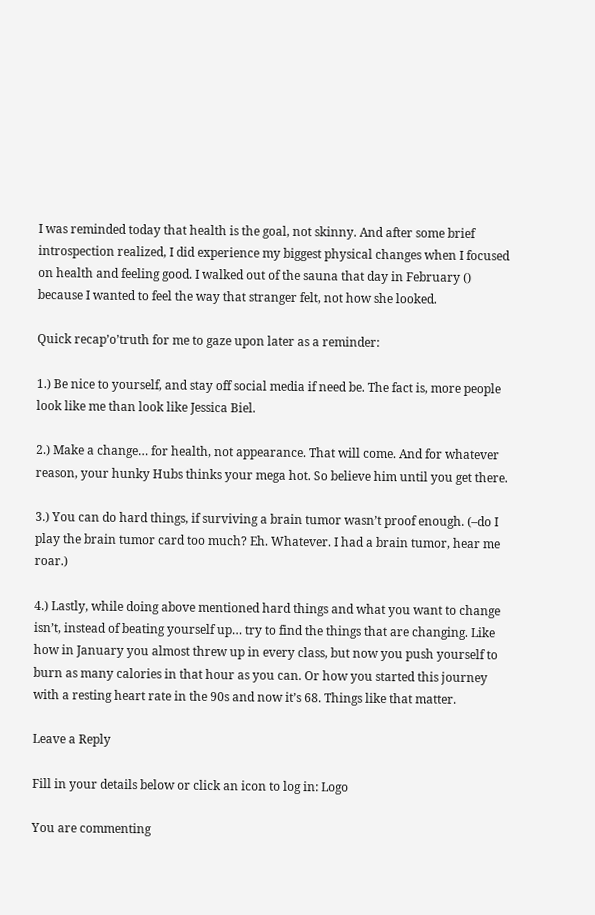I was reminded today that health is the goal, not skinny. And after some brief introspection realized, I did experience my biggest physical changes when I focused on health and feeling good. I walked out of the sauna that day in February () because I wanted to feel the way that stranger felt, not how she looked.

Quick recap’o’truth for me to gaze upon later as a reminder:

1.) Be nice to yourself, and stay off social media if need be. The fact is, more people look like me than look like Jessica Biel.

2.) Make a change… for health, not appearance. That will come. And for whatever reason, your hunky Hubs thinks your mega hot. So believe him until you get there.

3.) You can do hard things, if surviving a brain tumor wasn’t proof enough. (–do I play the brain tumor card too much? Eh. Whatever. I had a brain tumor, hear me roar.)

4.) Lastly, while doing above mentioned hard things and what you want to change isn’t, instead of beating yourself up… try to find the things that are changing. Like how in January you almost threw up in every class, but now you push yourself to burn as many calories in that hour as you can. Or how you started this journey with a resting heart rate in the 90s and now it’s 68. Things like that matter.

Leave a Reply

Fill in your details below or click an icon to log in: Logo

You are commenting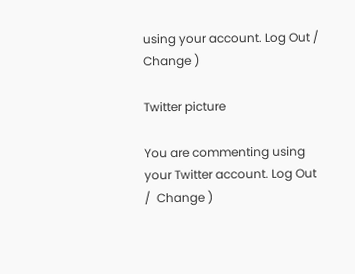using your account. Log Out /  Change )

Twitter picture

You are commenting using your Twitter account. Log Out /  Change )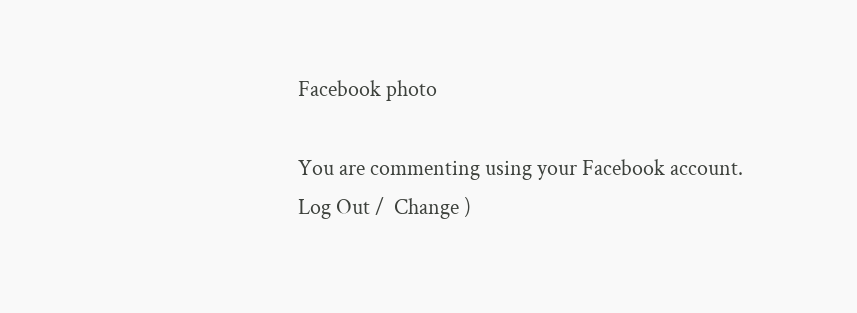Facebook photo

You are commenting using your Facebook account. Log Out /  Change )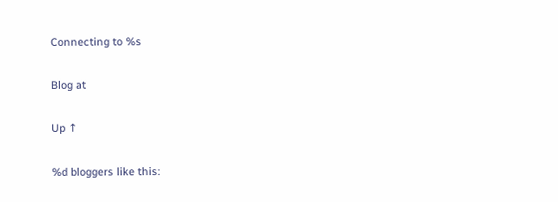Connecting to %s

Blog at

Up ↑

%d bloggers like this: